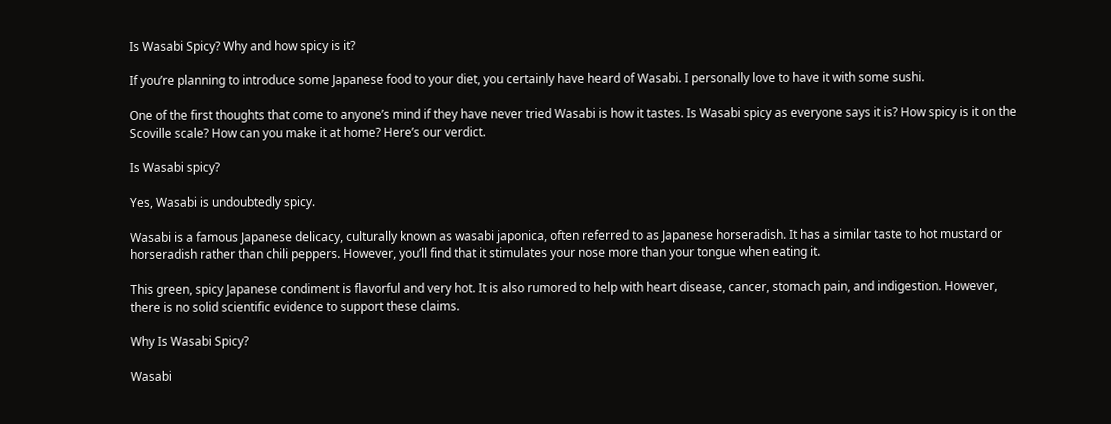Is Wasabi Spicy? Why and how spicy is it?

If you’re planning to introduce some Japanese food to your diet, you certainly have heard of Wasabi. I personally love to have it with some sushi.

One of the first thoughts that come to anyone’s mind if they have never tried Wasabi is how it tastes. Is Wasabi spicy as everyone says it is? How spicy is it on the Scoville scale? How can you make it at home? Here’s our verdict.

Is Wasabi spicy?

Yes, Wasabi is undoubtedly spicy.

Wasabi is a famous Japanese delicacy, culturally known as wasabi japonica, often referred to as Japanese horseradish. It has a similar taste to hot mustard or horseradish rather than chili peppers. However, you’ll find that it stimulates your nose more than your tongue when eating it.

This green, spicy Japanese condiment is flavorful and very hot. It is also rumored to help with heart disease, cancer, stomach pain, and indigestion. However, there is no solid scientific evidence to support these claims.

Why Is Wasabi Spicy?

Wasabi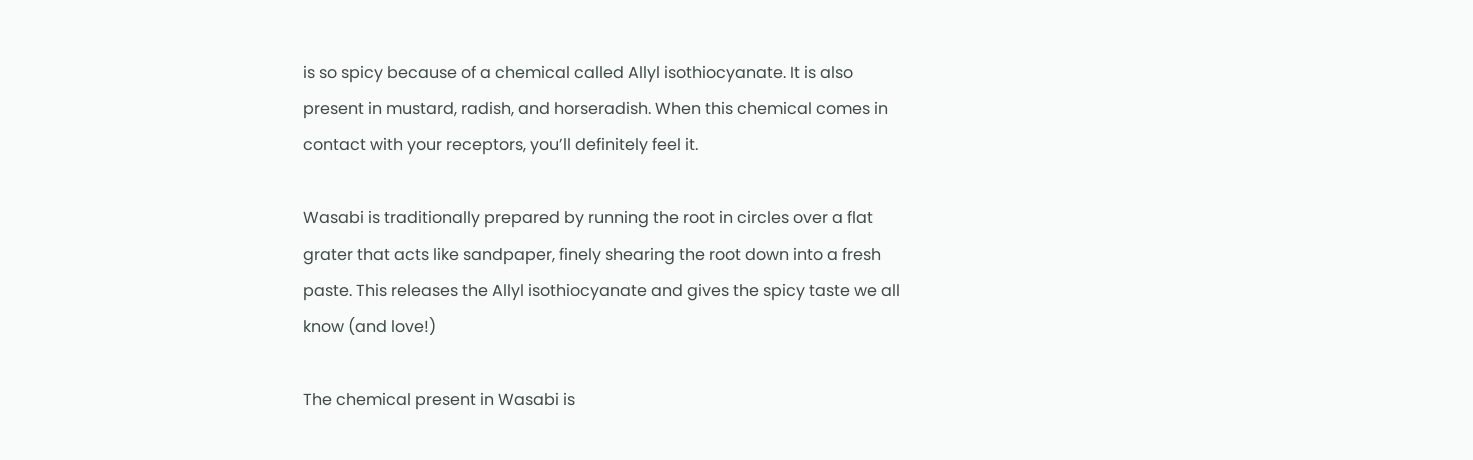is so spicy because of a chemical called Allyl isothiocyanate. It is also present in mustard, radish, and horseradish. When this chemical comes in contact with your receptors, you’ll definitely feel it.

Wasabi is traditionally prepared by running the root in circles over a flat grater that acts like sandpaper, finely shearing the root down into a fresh paste. This releases the Allyl isothiocyanate and gives the spicy taste we all know (and love!)

The chemical present in Wasabi is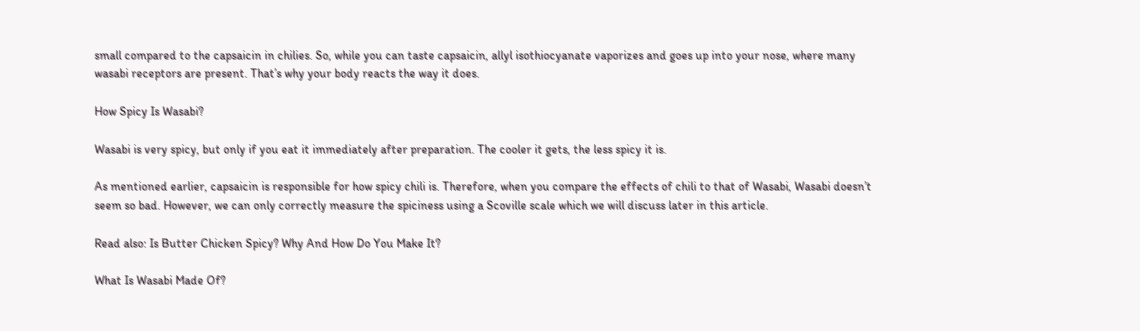small compared to the capsaicin in chilies. So, while you can taste capsaicin, allyl isothiocyanate vaporizes and goes up into your nose, where many wasabi receptors are present. That’s why your body reacts the way it does.

How Spicy Is Wasabi?

Wasabi is very spicy, but only if you eat it immediately after preparation. The cooler it gets, the less spicy it is.

As mentioned earlier, capsaicin is responsible for how spicy chili is. Therefore, when you compare the effects of chili to that of Wasabi, Wasabi doesn’t seem so bad. However, we can only correctly measure the spiciness using a Scoville scale which we will discuss later in this article.

Read also: Is Butter Chicken Spicy? Why And How Do You Make It?

What Is Wasabi Made Of?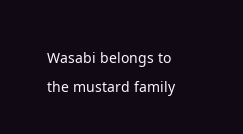Wasabi belongs to the mustard family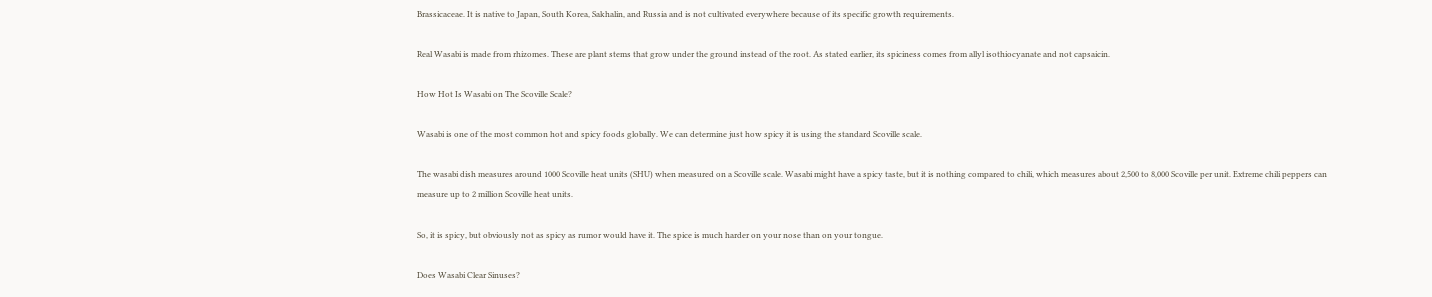Brassicaceae. It is native to Japan, South Korea, Sakhalin, and Russia and is not cultivated everywhere because of its specific growth requirements.

Real Wasabi is made from rhizomes. These are plant stems that grow under the ground instead of the root. As stated earlier, its spiciness comes from allyl isothiocyanate and not capsaicin.

How Hot Is Wasabi on The Scoville Scale?

Wasabi is one of the most common hot and spicy foods globally. We can determine just how spicy it is using the standard Scoville scale.

The wasabi dish measures around 1000 Scoville heat units (SHU) when measured on a Scoville scale. Wasabi might have a spicy taste, but it is nothing compared to chili, which measures about 2,500 to 8,000 Scoville per unit. Extreme chili peppers can measure up to 2 million Scoville heat units.

So, it is spicy, but obviously not as spicy as rumor would have it. The spice is much harder on your nose than on your tongue.

Does Wasabi Clear Sinuses?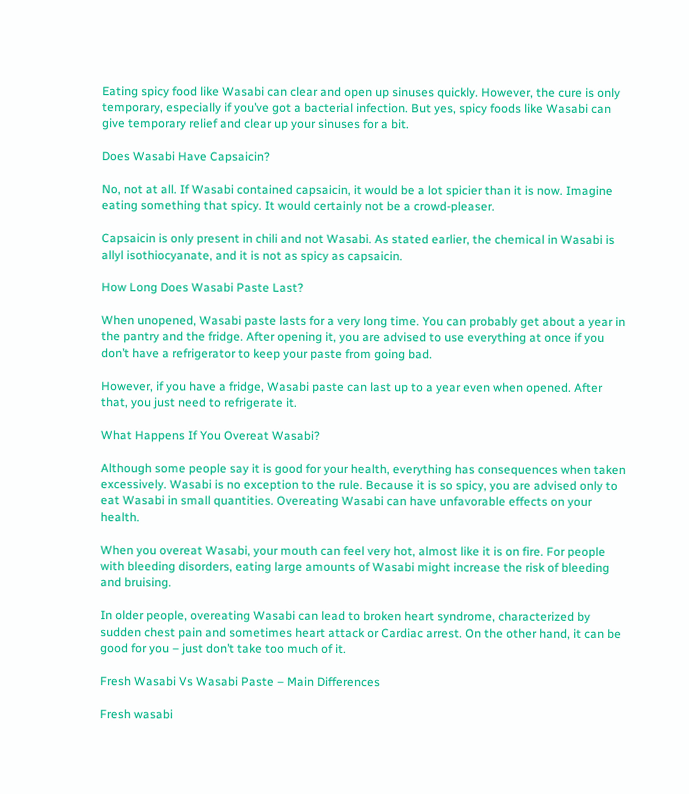Eating spicy food like Wasabi can clear and open up sinuses quickly. However, the cure is only temporary, especially if you’ve got a bacterial infection. But yes, spicy foods like Wasabi can give temporary relief and clear up your sinuses for a bit.

Does Wasabi Have Capsaicin?

No, not at all. If Wasabi contained capsaicin, it would be a lot spicier than it is now. Imagine eating something that spicy. It would certainly not be a crowd-pleaser.

Capsaicin is only present in chili and not Wasabi. As stated earlier, the chemical in Wasabi is allyl isothiocyanate, and it is not as spicy as capsaicin.

How Long Does Wasabi Paste Last?

When unopened, Wasabi paste lasts for a very long time. You can probably get about a year in the pantry and the fridge. After opening it, you are advised to use everything at once if you don’t have a refrigerator to keep your paste from going bad.

However, if you have a fridge, Wasabi paste can last up to a year even when opened. After that, you just need to refrigerate it.

What Happens If You Overeat Wasabi?

Although some people say it is good for your health, everything has consequences when taken excessively. Wasabi is no exception to the rule. Because it is so spicy, you are advised only to eat Wasabi in small quantities. Overeating Wasabi can have unfavorable effects on your health.

When you overeat Wasabi, your mouth can feel very hot, almost like it is on fire. For people with bleeding disorders, eating large amounts of Wasabi might increase the risk of bleeding and bruising.

In older people, overeating Wasabi can lead to broken heart syndrome, characterized by sudden chest pain and sometimes heart attack or Cardiac arrest. On the other hand, it can be good for you – just don’t take too much of it.

Fresh Wasabi Vs Wasabi Paste – Main Differences

Fresh wasabi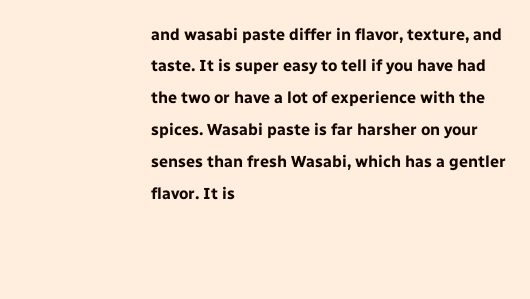and wasabi paste differ in flavor, texture, and taste. It is super easy to tell if you have had the two or have a lot of experience with the spices. Wasabi paste is far harsher on your senses than fresh Wasabi, which has a gentler flavor. It is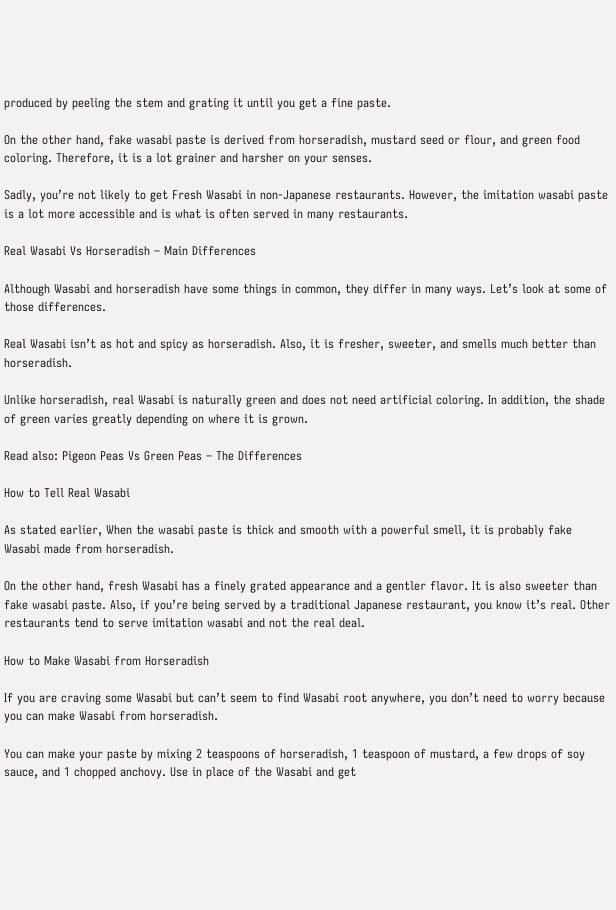produced by peeling the stem and grating it until you get a fine paste.

On the other hand, fake wasabi paste is derived from horseradish, mustard seed or flour, and green food coloring. Therefore, it is a lot grainer and harsher on your senses.

Sadly, you’re not likely to get Fresh Wasabi in non-Japanese restaurants. However, the imitation wasabi paste is a lot more accessible and is what is often served in many restaurants.

Real Wasabi Vs Horseradish – Main Differences

Although Wasabi and horseradish have some things in common, they differ in many ways. Let’s look at some of those differences.

Real Wasabi isn’t as hot and spicy as horseradish. Also, it is fresher, sweeter, and smells much better than horseradish.

Unlike horseradish, real Wasabi is naturally green and does not need artificial coloring. In addition, the shade of green varies greatly depending on where it is grown.

Read also: Pigeon Peas Vs Green Peas – The Differences

How to Tell Real Wasabi

As stated earlier, When the wasabi paste is thick and smooth with a powerful smell, it is probably fake Wasabi made from horseradish.

On the other hand, fresh Wasabi has a finely grated appearance and a gentler flavor. It is also sweeter than fake wasabi paste. Also, if you’re being served by a traditional Japanese restaurant, you know it’s real. Other restaurants tend to serve imitation wasabi and not the real deal.

How to Make Wasabi from Horseradish

If you are craving some Wasabi but can’t seem to find Wasabi root anywhere, you don’t need to worry because you can make Wasabi from horseradish.

You can make your paste by mixing 2 teaspoons of horseradish, 1 teaspoon of mustard, a few drops of soy sauce, and 1 chopped anchovy. Use in place of the Wasabi and get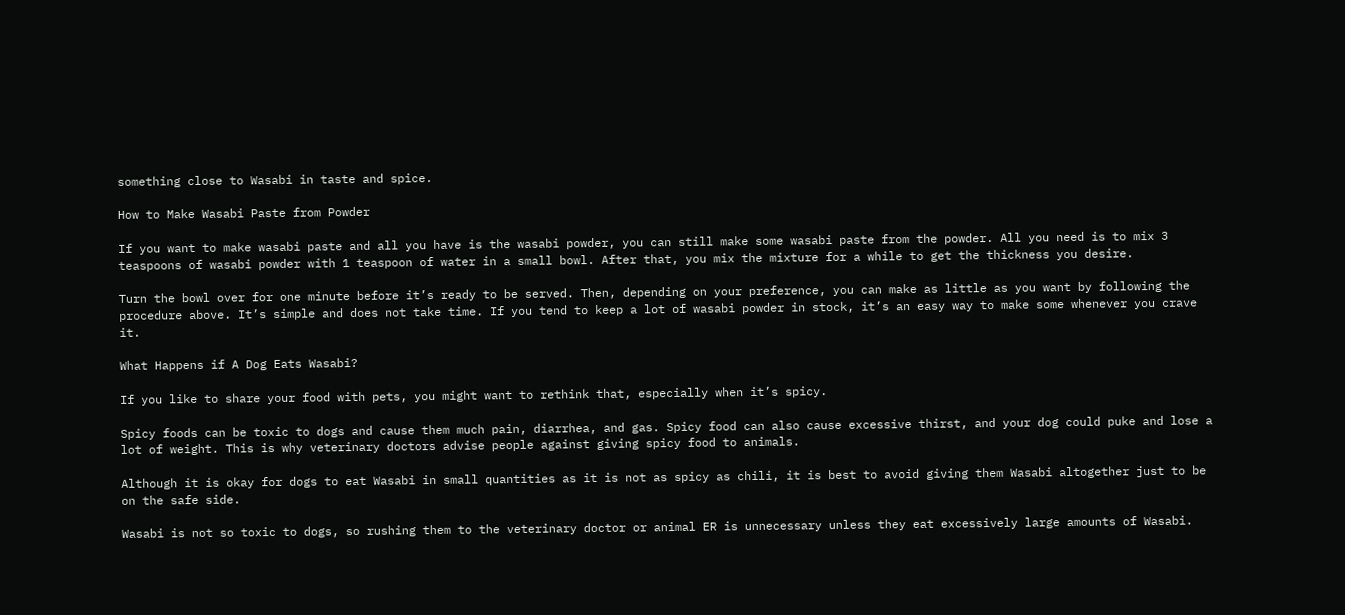something close to Wasabi in taste and spice.

How to Make Wasabi Paste from Powder

If you want to make wasabi paste and all you have is the wasabi powder, you can still make some wasabi paste from the powder. All you need is to mix 3 teaspoons of wasabi powder with 1 teaspoon of water in a small bowl. After that, you mix the mixture for a while to get the thickness you desire.

Turn the bowl over for one minute before it’s ready to be served. Then, depending on your preference, you can make as little as you want by following the procedure above. It’s simple and does not take time. If you tend to keep a lot of wasabi powder in stock, it’s an easy way to make some whenever you crave it.

What Happens if A Dog Eats Wasabi?

If you like to share your food with pets, you might want to rethink that, especially when it’s spicy.

Spicy foods can be toxic to dogs and cause them much pain, diarrhea, and gas. Spicy food can also cause excessive thirst, and your dog could puke and lose a lot of weight. This is why veterinary doctors advise people against giving spicy food to animals.

Although it is okay for dogs to eat Wasabi in small quantities as it is not as spicy as chili, it is best to avoid giving them Wasabi altogether just to be on the safe side.

Wasabi is not so toxic to dogs, so rushing them to the veterinary doctor or animal ER is unnecessary unless they eat excessively large amounts of Wasabi.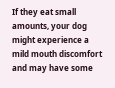If they eat small amounts, your dog might experience a mild mouth discomfort and may have some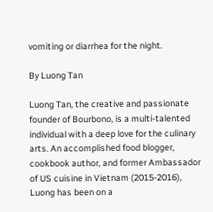vomiting or diarrhea for the night.

By Luong Tan

Luong Tan, the creative and passionate founder of Bourbono, is a multi-talented individual with a deep love for the culinary arts. An accomplished food blogger, cookbook author, and former Ambassador of US cuisine in Vietnam (2015-2016), Luong has been on a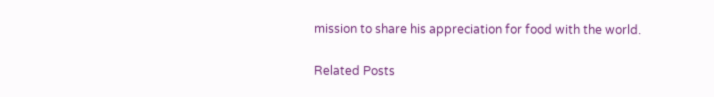mission to share his appreciation for food with the world.

Related Posts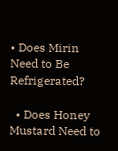• Does Mirin Need to Be Refrigerated?

  • Does Honey Mustard Need to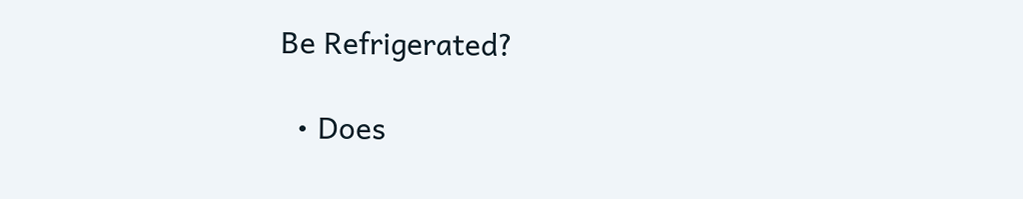Be Refrigerated?

  • Does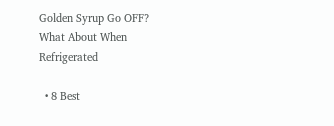Golden Syrup Go OFF? What About When Refrigerated

  • 8 Best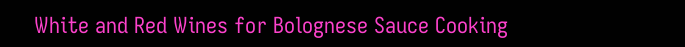White and Red Wines for Bolognese Sauce Cooking